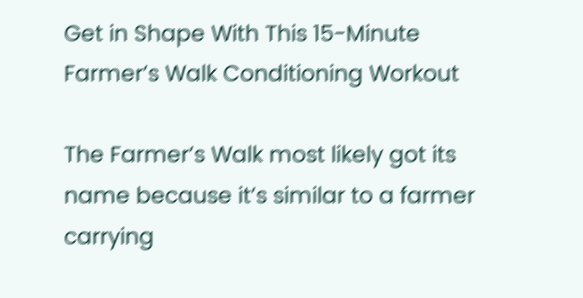Get in Shape With This 15-Minute Farmer’s Walk Conditioning Workout

The Farmer’s Walk most likely got its name because it’s similar to a farmer carrying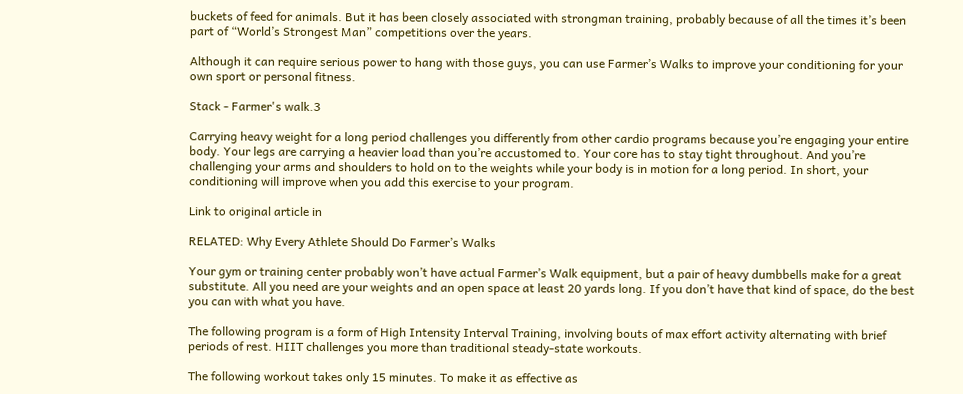buckets of feed for animals. But it has been closely associated with strongman training, probably because of all the times it’s been part of “World’s Strongest Man” competitions over the years.

Although it can require serious power to hang with those guys, you can use Farmer’s Walks to improve your conditioning for your own sport or personal fitness.

Stack - Farmer's walk.3

Carrying heavy weight for a long period challenges you differently from other cardio programs because you’re engaging your entire body. Your legs are carrying a heavier load than you’re accustomed to. Your core has to stay tight throughout. And you’re challenging your arms and shoulders to hold on to the weights while your body is in motion for a long period. In short, your conditioning will improve when you add this exercise to your program.

Link to original article in

RELATED: Why Every Athlete Should Do Farmer’s Walks

Your gym or training center probably won’t have actual Farmer’s Walk equipment, but a pair of heavy dumbbells make for a great substitute. All you need are your weights and an open space at least 20 yards long. If you don’t have that kind of space, do the best you can with what you have.

The following program is a form of High Intensity Interval Training, involving bouts of max effort activity alternating with brief periods of rest. HIIT challenges you more than traditional steady-state workouts.

The following workout takes only 15 minutes. To make it as effective as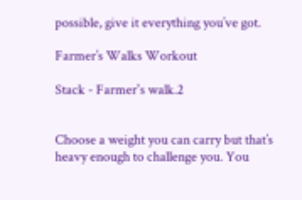possible, give it everything you’ve got.

Farmer’s Walks Workout

Stack - Farmer's walk.2


Choose a weight you can carry but that’s heavy enough to challenge you. You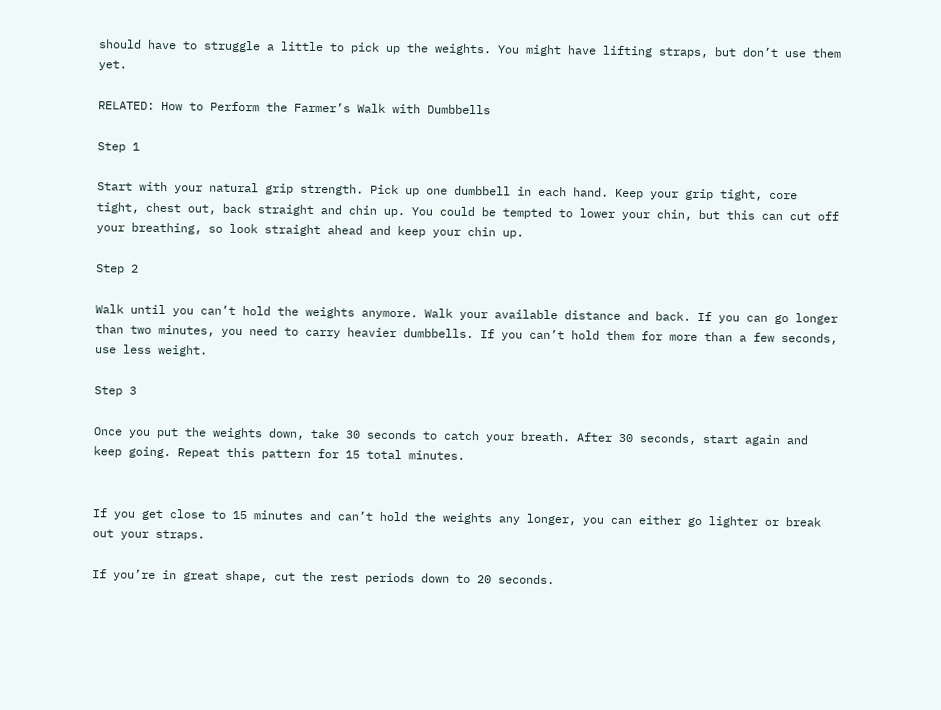should have to struggle a little to pick up the weights. You might have lifting straps, but don’t use them yet.

RELATED: How to Perform the Farmer’s Walk with Dumbbells

Step 1

Start with your natural grip strength. Pick up one dumbbell in each hand. Keep your grip tight, core tight, chest out, back straight and chin up. You could be tempted to lower your chin, but this can cut off your breathing, so look straight ahead and keep your chin up.

Step 2

Walk until you can’t hold the weights anymore. Walk your available distance and back. If you can go longer than two minutes, you need to carry heavier dumbbells. If you can’t hold them for more than a few seconds, use less weight.

Step 3

Once you put the weights down, take 30 seconds to catch your breath. After 30 seconds, start again and keep going. Repeat this pattern for 15 total minutes.


If you get close to 15 minutes and can’t hold the weights any longer, you can either go lighter or break out your straps.

If you’re in great shape, cut the rest periods down to 20 seconds.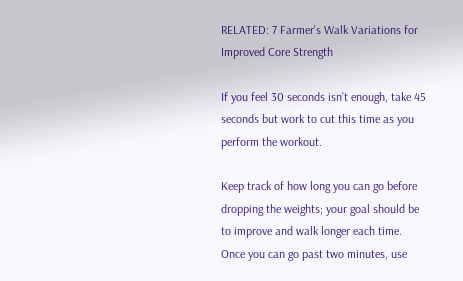RELATED: 7 Farmer’s Walk Variations for Improved Core Strength

If you feel 30 seconds isn’t enough, take 45 seconds but work to cut this time as you perform the workout.

Keep track of how long you can go before dropping the weights; your goal should be to improve and walk longer each time. Once you can go past two minutes, use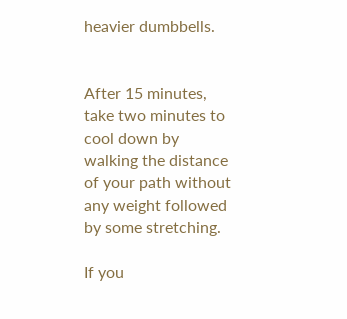heavier dumbbells.


After 15 minutes, take two minutes to cool down by walking the distance of your path without any weight followed by some stretching.

If you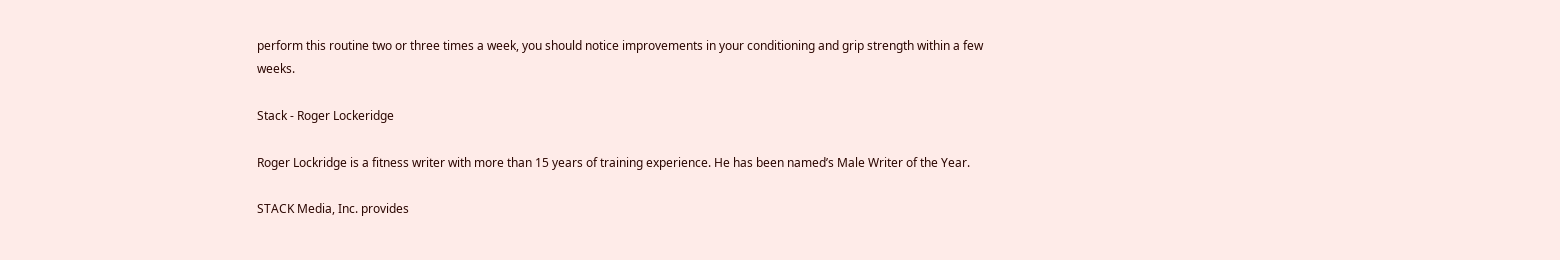perform this routine two or three times a week, you should notice improvements in your conditioning and grip strength within a few weeks.

Stack - Roger Lockeridge

Roger Lockridge is a fitness writer with more than 15 years of training experience. He has been named’s Male Writer of the Year.

STACK Media, Inc. provides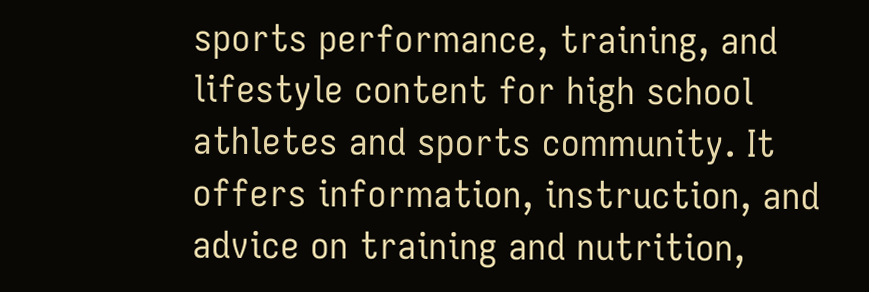sports performance, training, and lifestyle content for high school athletes and sports community. It offers information, instruction, and advice on training and nutrition,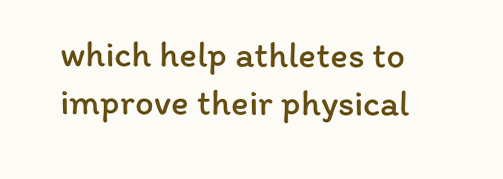which help athletes to improve their physical